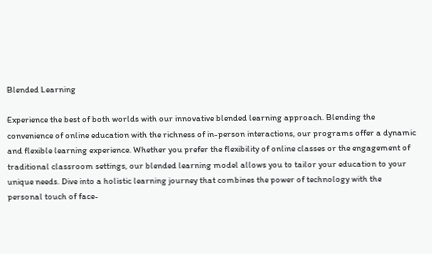Blended Learning

Experience the best of both worlds with our innovative blended learning approach. Blending the convenience of online education with the richness of in-person interactions, our programs offer a dynamic and flexible learning experience. Whether you prefer the flexibility of online classes or the engagement of traditional classroom settings, our blended learning model allows you to tailor your education to your unique needs. Dive into a holistic learning journey that combines the power of technology with the personal touch of face-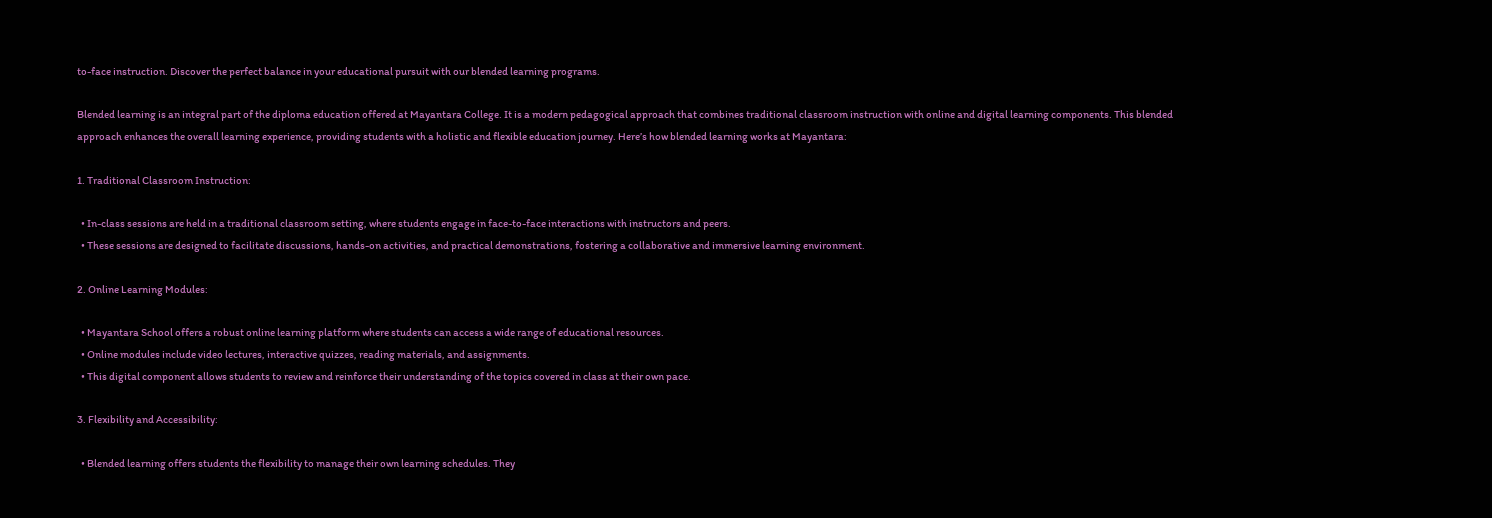to-face instruction. Discover the perfect balance in your educational pursuit with our blended learning programs.

Blended learning is an integral part of the diploma education offered at Mayantara College. It is a modern pedagogical approach that combines traditional classroom instruction with online and digital learning components. This blended approach enhances the overall learning experience, providing students with a holistic and flexible education journey. Here’s how blended learning works at Mayantara:

1. Traditional Classroom Instruction:

  • In-class sessions are held in a traditional classroom setting, where students engage in face-to-face interactions with instructors and peers.
  • These sessions are designed to facilitate discussions, hands-on activities, and practical demonstrations, fostering a collaborative and immersive learning environment.

2. Online Learning Modules:

  • Mayantara School offers a robust online learning platform where students can access a wide range of educational resources.
  • Online modules include video lectures, interactive quizzes, reading materials, and assignments.
  • This digital component allows students to review and reinforce their understanding of the topics covered in class at their own pace.

3. Flexibility and Accessibility:

  • Blended learning offers students the flexibility to manage their own learning schedules. They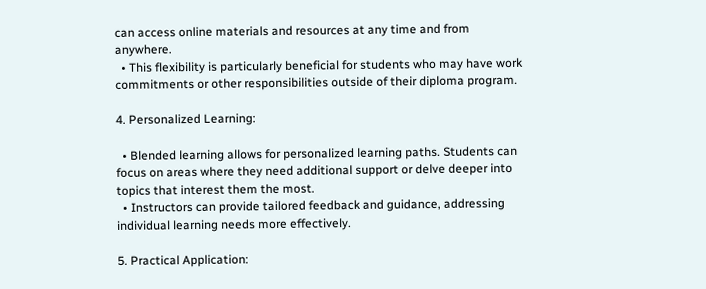can access online materials and resources at any time and from anywhere.
  • This flexibility is particularly beneficial for students who may have work commitments or other responsibilities outside of their diploma program.

4. Personalized Learning:

  • Blended learning allows for personalized learning paths. Students can focus on areas where they need additional support or delve deeper into topics that interest them the most.
  • Instructors can provide tailored feedback and guidance, addressing individual learning needs more effectively.

5. Practical Application: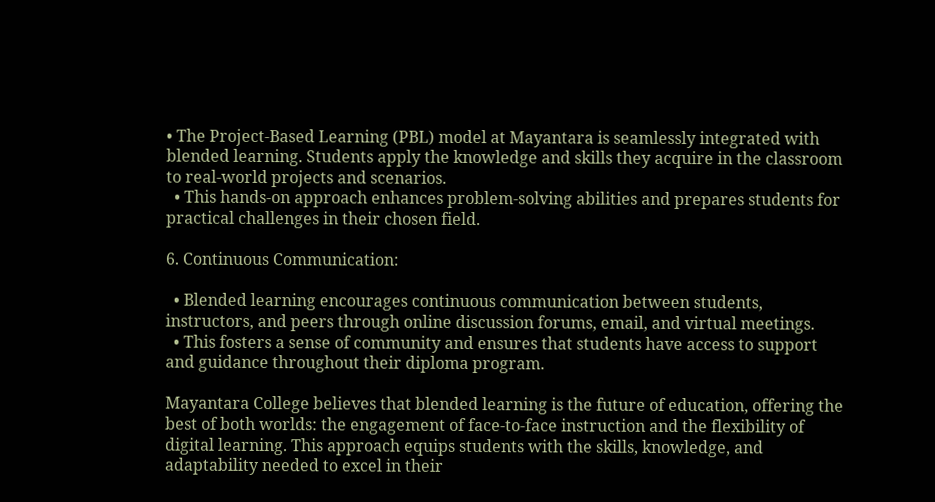• The Project-Based Learning (PBL) model at Mayantara is seamlessly integrated with blended learning. Students apply the knowledge and skills they acquire in the classroom to real-world projects and scenarios.
  • This hands-on approach enhances problem-solving abilities and prepares students for practical challenges in their chosen field.

6. Continuous Communication:

  • Blended learning encourages continuous communication between students, instructors, and peers through online discussion forums, email, and virtual meetings.
  • This fosters a sense of community and ensures that students have access to support and guidance throughout their diploma program.

Mayantara College believes that blended learning is the future of education, offering the best of both worlds: the engagement of face-to-face instruction and the flexibility of digital learning. This approach equips students with the skills, knowledge, and adaptability needed to excel in their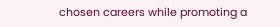chosen careers while promoting a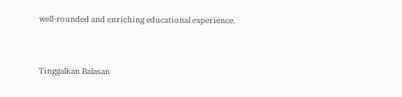well-rounded and enriching educational experience.


Tinggalkan Balasan